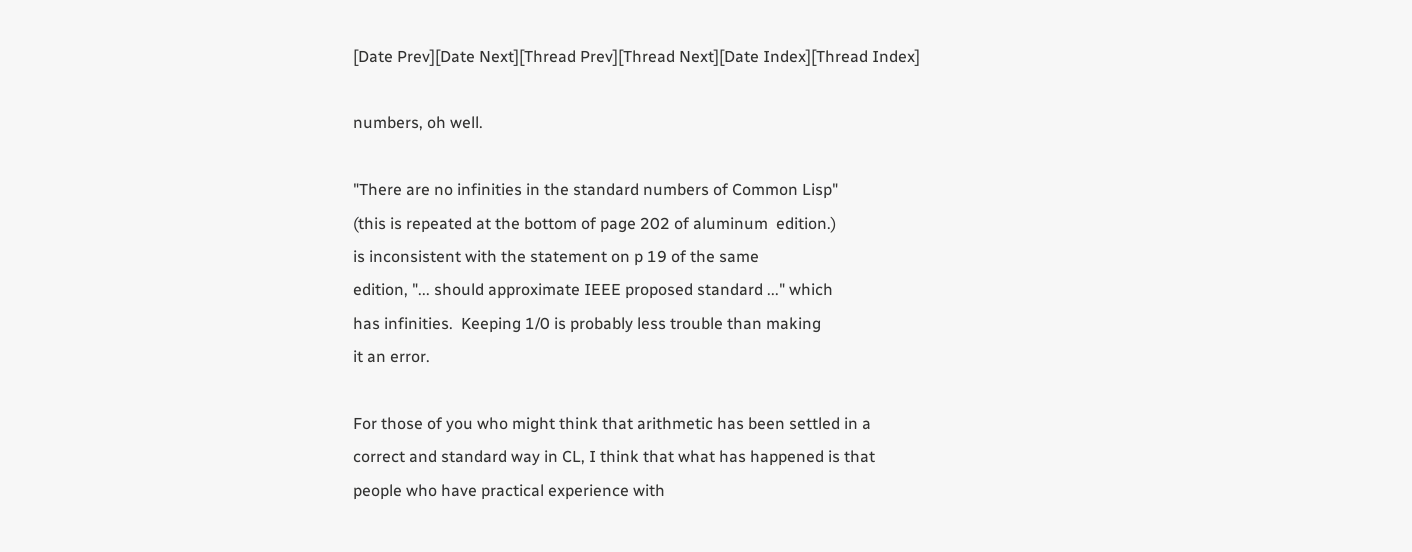[Date Prev][Date Next][Thread Prev][Thread Next][Date Index][Thread Index]

numbers, oh well.

"There are no infinities in the standard numbers of Common Lisp"
(this is repeated at the bottom of page 202 of aluminum  edition.)
is inconsistent with the statement on p 19 of the same
edition, "... should approximate IEEE proposed standard ..." which
has infinities.  Keeping 1/0 is probably less trouble than making
it an error.

For those of you who might think that arithmetic has been settled in a
correct and standard way in CL, I think that what has happened is that
people who have practical experience with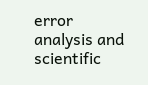error analysis and scientific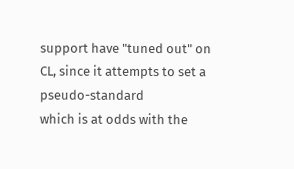support have "tuned out" on CL, since it attempts to set a pseudo-standard
which is at odds with the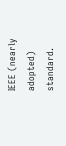IEEE (nearly adopted) standard.